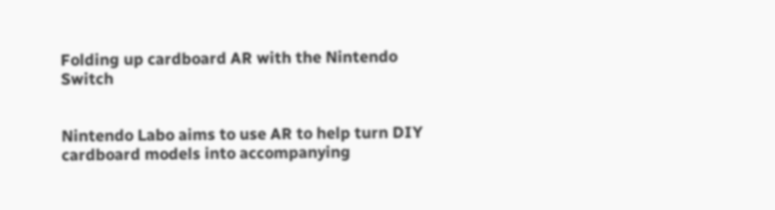Folding up cardboard AR with the Nintendo Switch


Nintendo Labo aims to use AR to help turn DIY cardboard models into accompanying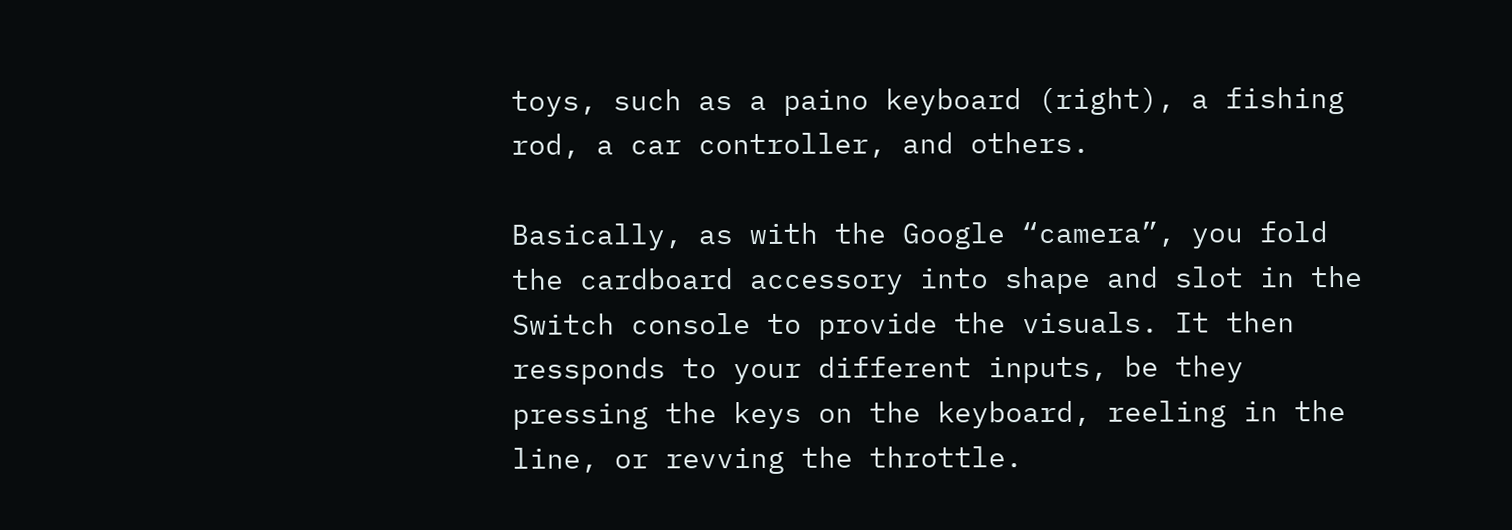toys, such as a paino keyboard (right), a fishing rod, a car controller, and others.

Basically, as with the Google “camera”, you fold the cardboard accessory into shape and slot in the Switch console to provide the visuals. It then ressponds to your different inputs, be they pressing the keys on the keyboard, reeling in the line, or revving the throttle.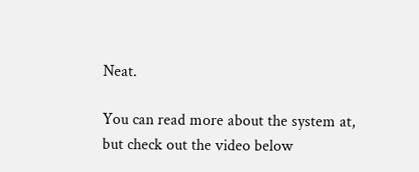Neat.

You can read more about the system at, but check out the video below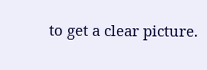to get a clear picture.